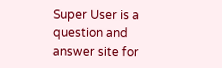Super User is a question and answer site for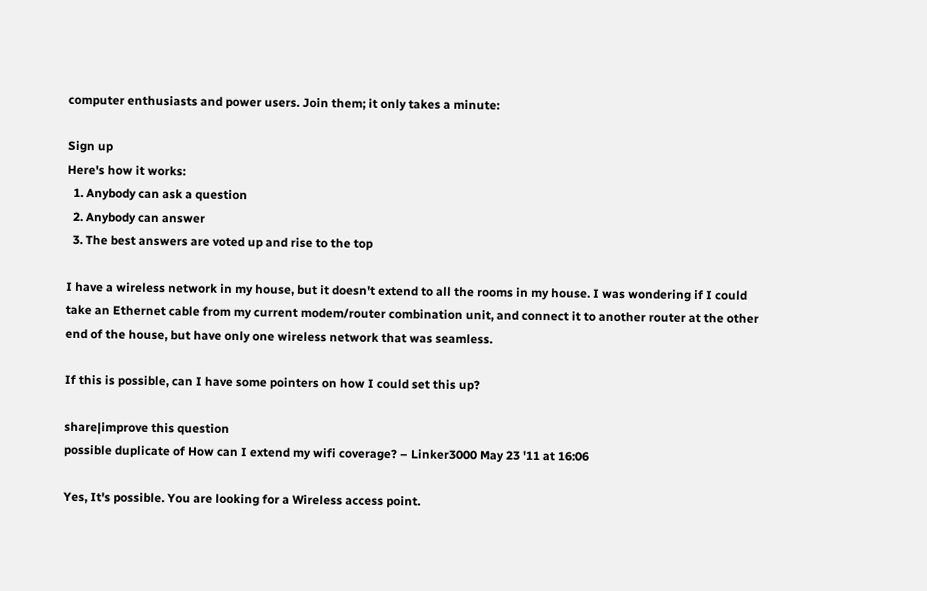computer enthusiasts and power users. Join them; it only takes a minute:

Sign up
Here's how it works:
  1. Anybody can ask a question
  2. Anybody can answer
  3. The best answers are voted up and rise to the top

I have a wireless network in my house, but it doesn't extend to all the rooms in my house. I was wondering if I could take an Ethernet cable from my current modem/router combination unit, and connect it to another router at the other end of the house, but have only one wireless network that was seamless.

If this is possible, can I have some pointers on how I could set this up?

share|improve this question
possible duplicate of How can I extend my wifi coverage? – Linker3000 May 23 '11 at 16:06

Yes, It's possible. You are looking for a Wireless access point.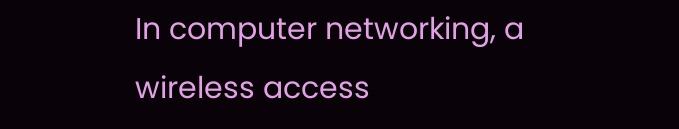In computer networking, a wireless access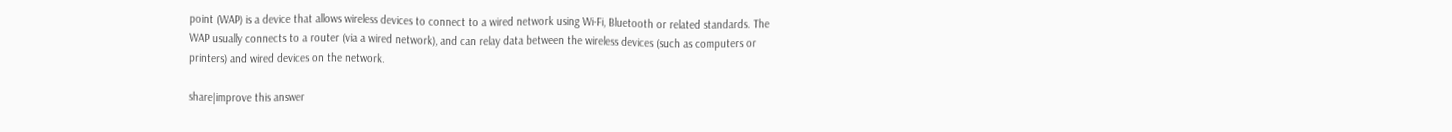point (WAP) is a device that allows wireless devices to connect to a wired network using Wi-Fi, Bluetooth or related standards. The WAP usually connects to a router (via a wired network), and can relay data between the wireless devices (such as computers or printers) and wired devices on the network.

share|improve this answer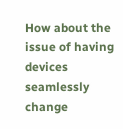How about the issue of having devices seamlessly change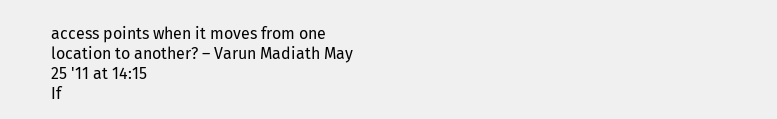access points when it moves from one location to another? – Varun Madiath May 25 '11 at 14:15
If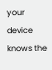your device knows the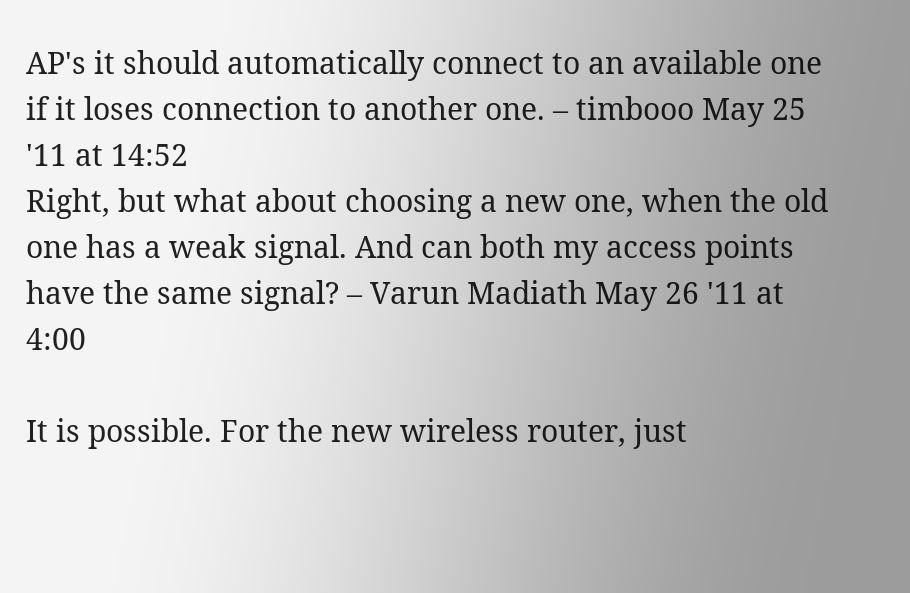AP's it should automatically connect to an available one if it loses connection to another one. – timbooo May 25 '11 at 14:52
Right, but what about choosing a new one, when the old one has a weak signal. And can both my access points have the same signal? – Varun Madiath May 26 '11 at 4:00

It is possible. For the new wireless router, just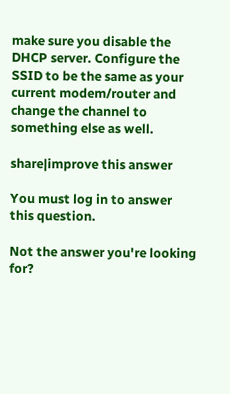make sure you disable the DHCP server. Configure the SSID to be the same as your current modem/router and change the channel to something else as well.

share|improve this answer

You must log in to answer this question.

Not the answer you're looking for?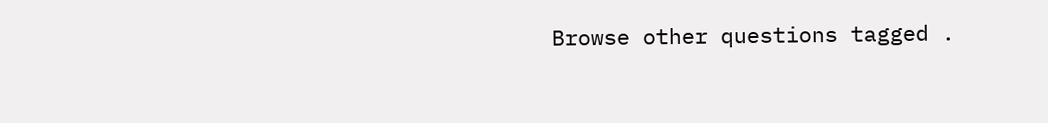Browse other questions tagged .